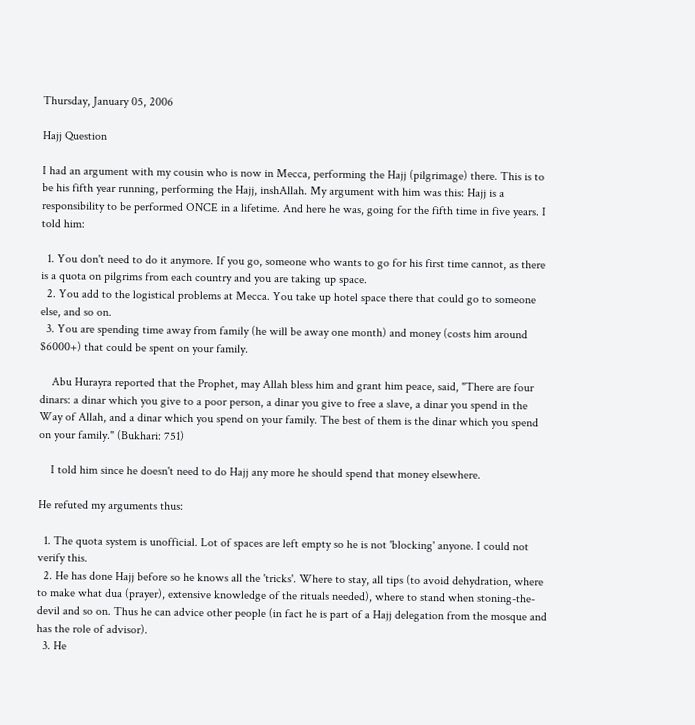Thursday, January 05, 2006

Hajj Question

I had an argument with my cousin who is now in Mecca, performing the Hajj (pilgrimage) there. This is to be his fifth year running, performing the Hajj, inshAllah. My argument with him was this: Hajj is a responsibility to be performed ONCE in a lifetime. And here he was, going for the fifth time in five years. I told him:

  1. You don't need to do it anymore. If you go, someone who wants to go for his first time cannot, as there is a quota on pilgrims from each country and you are taking up space.
  2. You add to the logistical problems at Mecca. You take up hotel space there that could go to someone else, and so on.
  3. You are spending time away from family (he will be away one month) and money (costs him around $6000+) that could be spent on your family.

    Abu Hurayra reported that the Prophet, may Allah bless him and grant him peace, said, "There are four dinars: a dinar which you give to a poor person, a dinar you give to free a slave, a dinar you spend in the Way of Allah, and a dinar which you spend on your family. The best of them is the dinar which you spend on your family." (Bukhari: 751)

    I told him since he doesn't need to do Hajj any more he should spend that money elsewhere.

He refuted my arguments thus:

  1. The quota system is unofficial. Lot of spaces are left empty so he is not 'blocking' anyone. I could not verify this.
  2. He has done Hajj before so he knows all the 'tricks'. Where to stay, all tips (to avoid dehydration, where to make what dua (prayer), extensive knowledge of the rituals needed), where to stand when stoning-the-devil and so on. Thus he can advice other people (in fact he is part of a Hajj delegation from the mosque and has the role of advisor).
  3. He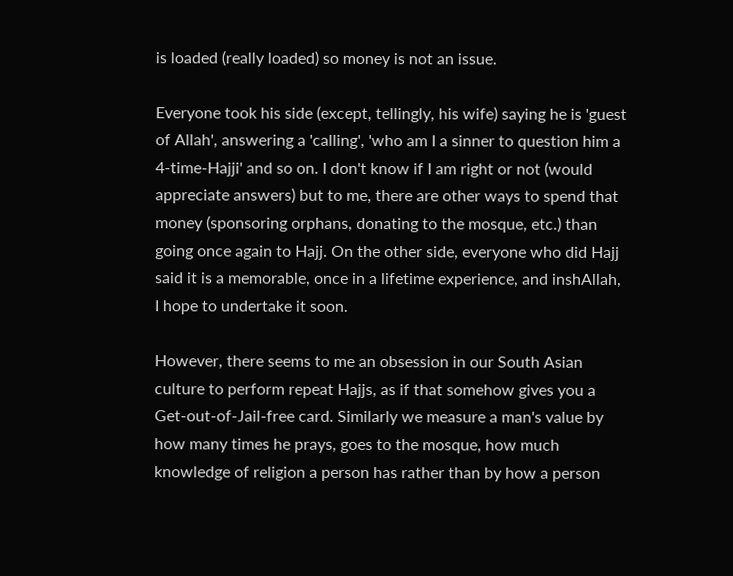is loaded (really loaded) so money is not an issue.

Everyone took his side (except, tellingly, his wife) saying he is 'guest of Allah', answering a 'calling', 'who am I a sinner to question him a 4-time-Hajji' and so on. I don't know if I am right or not (would appreciate answers) but to me, there are other ways to spend that money (sponsoring orphans, donating to the mosque, etc.) than going once again to Hajj. On the other side, everyone who did Hajj said it is a memorable, once in a lifetime experience, and inshAllah, I hope to undertake it soon.

However, there seems to me an obsession in our South Asian culture to perform repeat Hajjs, as if that somehow gives you a Get-out-of-Jail-free card. Similarly we measure a man's value by how many times he prays, goes to the mosque, how much knowledge of religion a person has rather than by how a person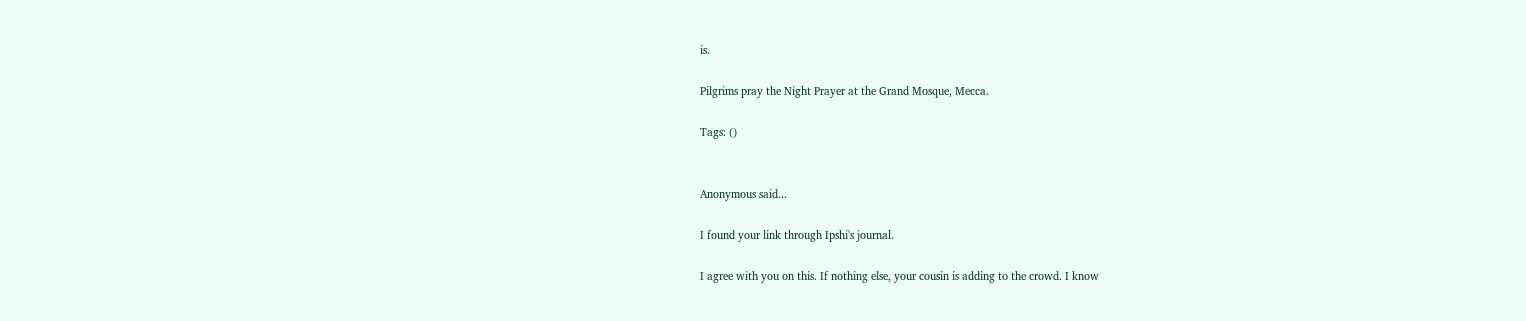is.

Pilgrims pray the Night Prayer at the Grand Mosque, Mecca.

Tags: ()


Anonymous said...

I found your link through Ipshi's journal.

I agree with you on this. If nothing else, your cousin is adding to the crowd. I know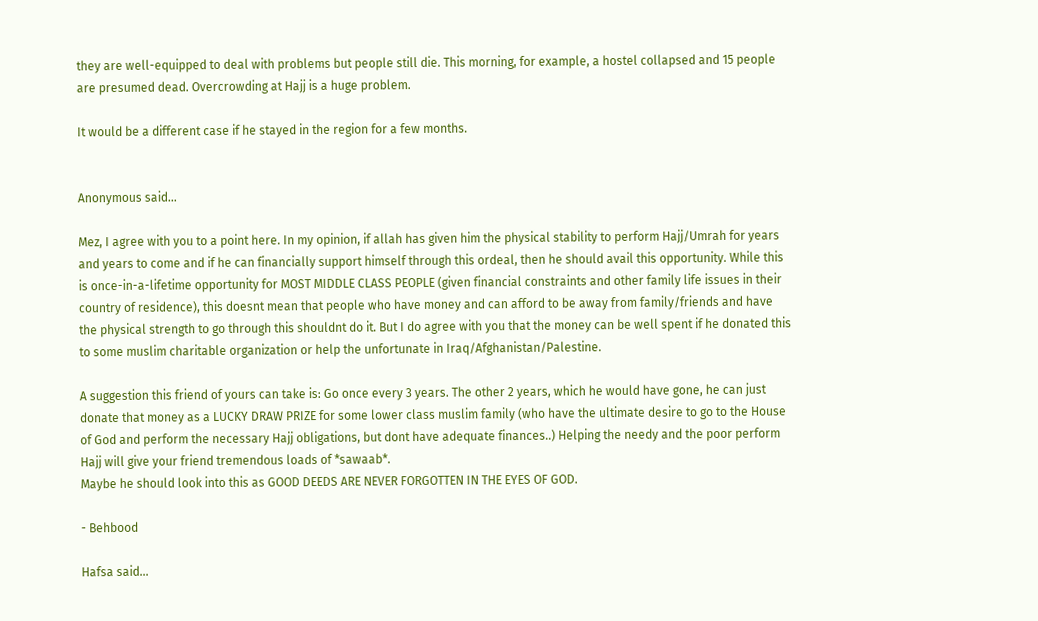they are well-equipped to deal with problems but people still die. This morning, for example, a hostel collapsed and 15 people are presumed dead. Overcrowding at Hajj is a huge problem.

It would be a different case if he stayed in the region for a few months.


Anonymous said...

Mez, I agree with you to a point here. In my opinion, if allah has given him the physical stability to perform Hajj/Umrah for years and years to come and if he can financially support himself through this ordeal, then he should avail this opportunity. While this is once-in-a-lifetime opportunity for MOST MIDDLE CLASS PEOPLE (given financial constraints and other family life issues in their country of residence), this doesnt mean that people who have money and can afford to be away from family/friends and have the physical strength to go through this shouldnt do it. But I do agree with you that the money can be well spent if he donated this to some muslim charitable organization or help the unfortunate in Iraq/Afghanistan/Palestine.

A suggestion this friend of yours can take is: Go once every 3 years. The other 2 years, which he would have gone, he can just donate that money as a LUCKY DRAW PRIZE for some lower class muslim family (who have the ultimate desire to go to the House of God and perform the necessary Hajj obligations, but dont have adequate finances..) Helping the needy and the poor perform Hajj will give your friend tremendous loads of *sawaab*.
Maybe he should look into this as GOOD DEEDS ARE NEVER FORGOTTEN IN THE EYES OF GOD.

- Behbood

Hafsa said...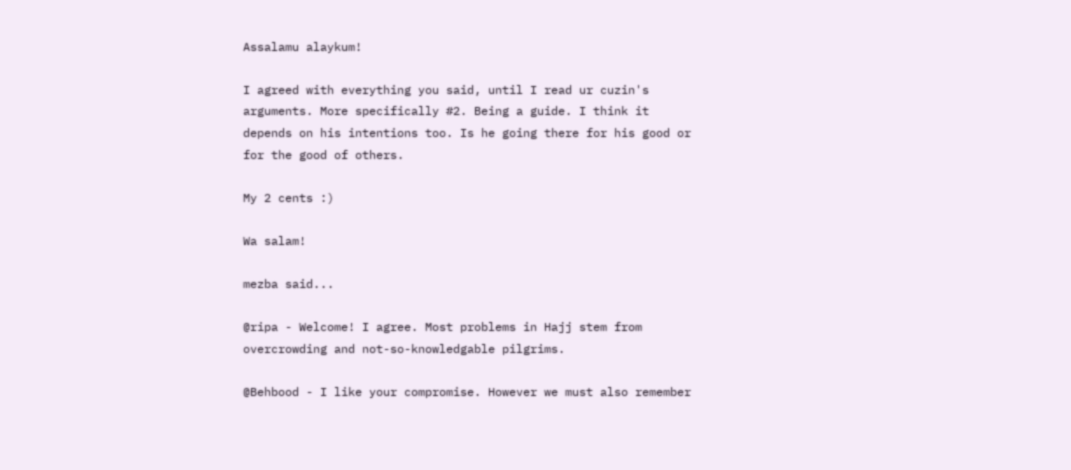Assalamu alaykum!

I agreed with everything you said, until I read ur cuzin's arguments. More specifically #2. Being a guide. I think it depends on his intentions too. Is he going there for his good or for the good of others.

My 2 cents :)

Wa salam!

mezba said...

@ripa - Welcome! I agree. Most problems in Hajj stem from overcrowding and not-so-knowledgable pilgrims.

@Behbood - I like your compromise. However we must also remember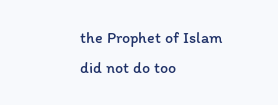the Prophet of Islam did not do too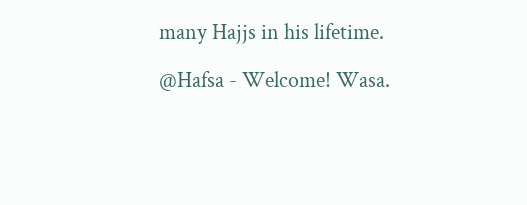many Hajjs in his lifetime.

@Hafsa - Welcome! Wasa.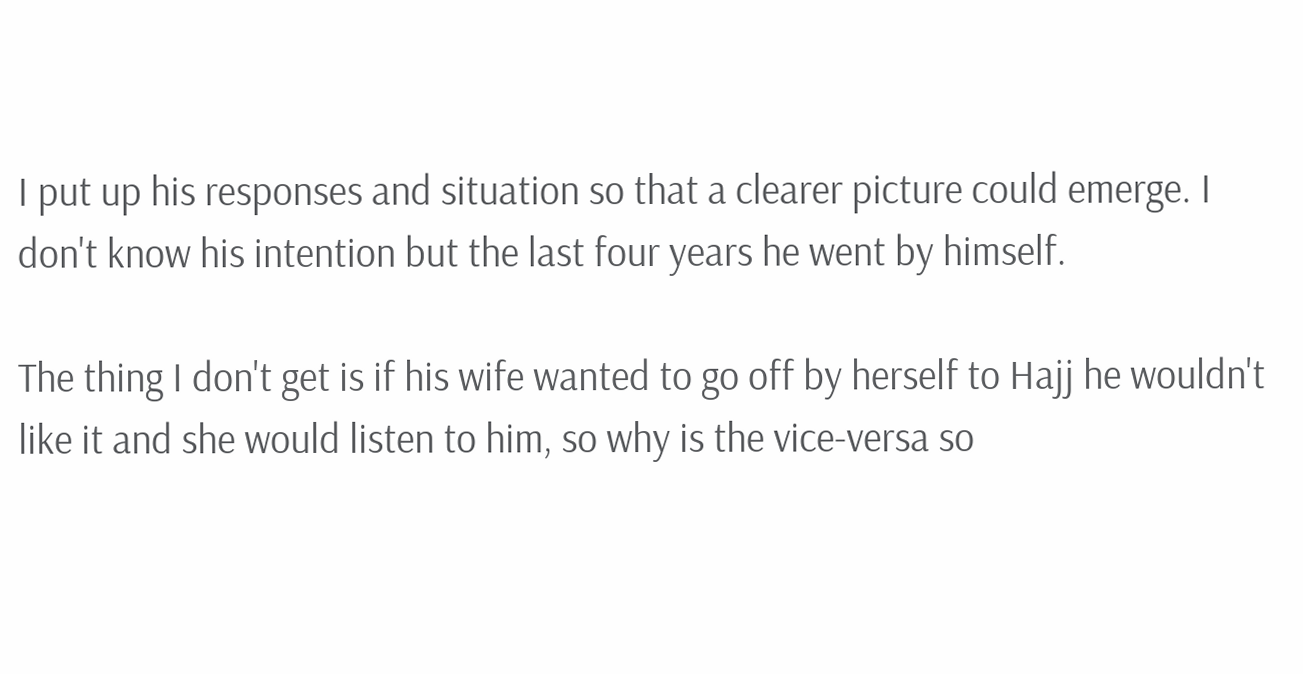I put up his responses and situation so that a clearer picture could emerge. I don't know his intention but the last four years he went by himself.

The thing I don't get is if his wife wanted to go off by herself to Hajj he wouldn't like it and she would listen to him, so why is the vice-versa so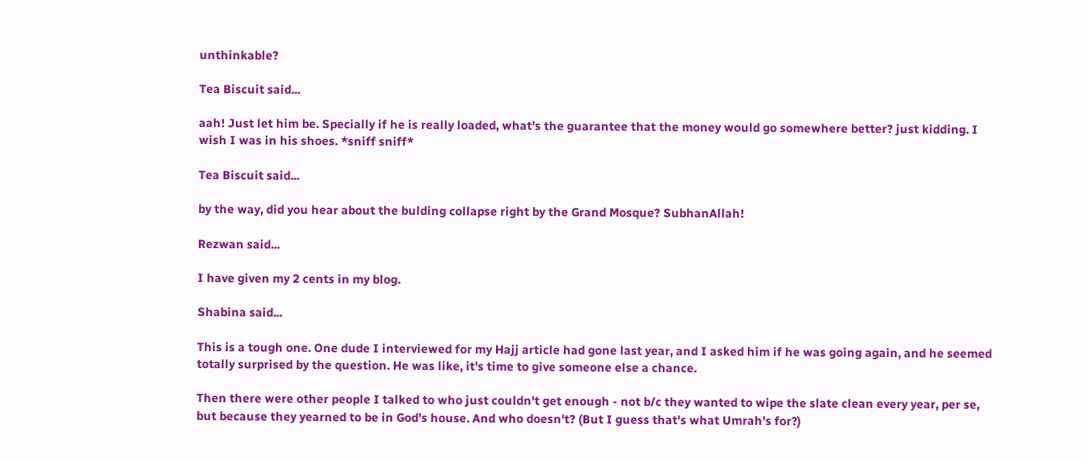unthinkable?

Tea Biscuit said...

aah! Just let him be. Specially if he is really loaded, what's the guarantee that the money would go somewhere better? just kidding. I wish I was in his shoes. *sniff sniff*

Tea Biscuit said...

by the way, did you hear about the bulding collapse right by the Grand Mosque? SubhanAllah!

Rezwan said...

I have given my 2 cents in my blog.

Shabina said...

This is a tough one. One dude I interviewed for my Hajj article had gone last year, and I asked him if he was going again, and he seemed totally surprised by the question. He was like, it's time to give someone else a chance.

Then there were other people I talked to who just couldn't get enough - not b/c they wanted to wipe the slate clean every year, per se, but because they yearned to be in God's house. And who doesn't? (But I guess that's what Umrah's for?)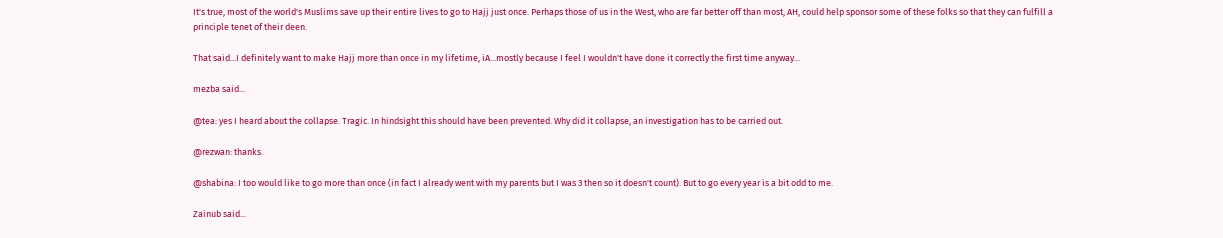It's true, most of the world's Muslims save up their entire lives to go to Hajj just once. Perhaps those of us in the West, who are far better off than most, AH, could help sponsor some of these folks so that they can fulfill a principle tenet of their deen.

That said...I definitely want to make Hajj more than once in my lifetime, iA...mostly because I feel I wouldn't have done it correctly the first time anyway...

mezba said...

@tea: yes I heard about the collapse. Tragic. In hindsight this should have been prevented. Why did it collapse, an investigation has to be carried out.

@rezwan: thanks.

@shabina: I too would like to go more than once (in fact I already went with my parents but I was 3 then so it doesn't count). But to go every year is a bit odd to me.

Zainub said...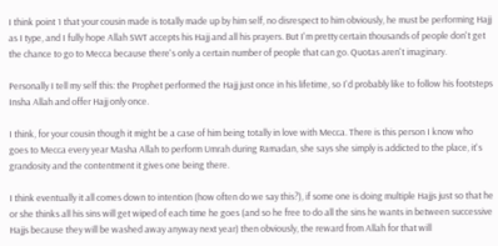I think point 1 that your cousin made is totally made up by him self, no disrespect to him obviously, he must be performing Hajj as I type, and I fully hope Allah SWT accepts his Hajj and all his prayers. But I'm pretty certain thousands of people don't get the chance to go to Mecca because there's only a certain number of people that can go. Quotas aren't imaginary.

Personally I tell my self this: the Prophet performed the Hajj just once in his lifetime, so I'd probably like to follow his footsteps Insha Allah and offer Hajj only once.

I think, for your cousin though it might be a case of him being totally in love with Mecca. There is this person I know who goes to Mecca every year Masha Allah to perform Umrah during Ramadan, she says she simply is addicted to the place, it's grandosity and the contentment it gives one being there.

I think eventually it all comes down to intention (how often do we say this?), if some one is doing multiple Hajjs just so that he or she thinks all his sins will get wiped of each time he goes (and so he free to do all the sins he wants in between successive Hajjs because they will be washed away anyway next year) then obviously, the reward from Allah for that will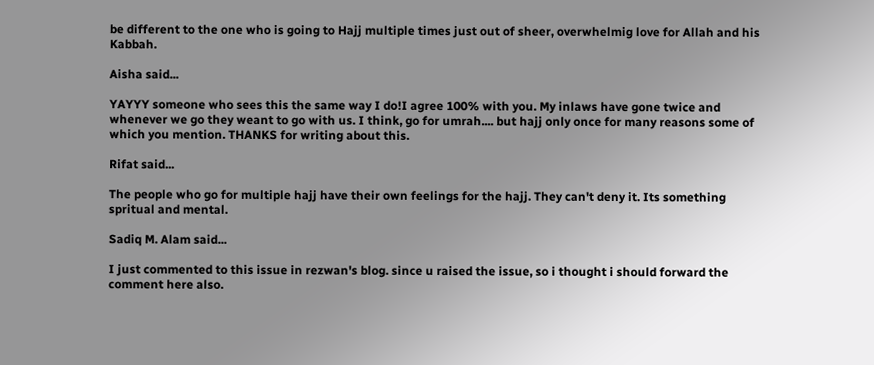be different to the one who is going to Hajj multiple times just out of sheer, overwhelmig love for Allah and his Kabbah.

Aisha said...

YAYYY someone who sees this the same way I do!I agree 100% with you. My inlaws have gone twice and whenever we go they weant to go with us. I think, go for umrah.... but hajj only once for many reasons some of which you mention. THANKS for writing about this.

Rifat said...

The people who go for multiple hajj have their own feelings for the hajj. They can't deny it. Its something spritual and mental.

Sadiq M. Alam said...

I just commented to this issue in rezwan's blog. since u raised the issue, so i thought i should forward the comment here also.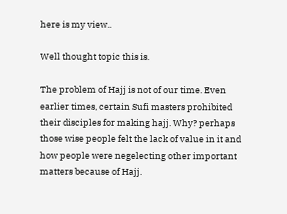here is my view..

Well thought topic this is.

The problem of Hajj is not of our time. Even earlier times, certain Sufi masters prohibited their disciples for making hajj. Why? perhaps those wise people felt the lack of value in it and how people were negelecting other important matters because of Hajj.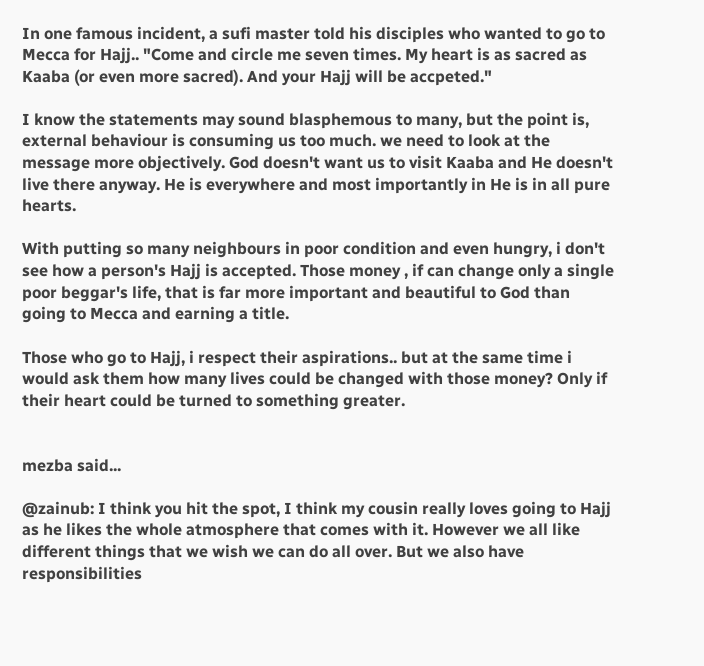In one famous incident, a sufi master told his disciples who wanted to go to Mecca for Hajj.. "Come and circle me seven times. My heart is as sacred as Kaaba (or even more sacred). And your Hajj will be accpeted."

I know the statements may sound blasphemous to many, but the point is, external behaviour is consuming us too much. we need to look at the message more objectively. God doesn't want us to visit Kaaba and He doesn't live there anyway. He is everywhere and most importantly in He is in all pure hearts.

With putting so many neighbours in poor condition and even hungry, i don't see how a person's Hajj is accepted. Those money , if can change only a single poor beggar's life, that is far more important and beautiful to God than going to Mecca and earning a title.

Those who go to Hajj, i respect their aspirations.. but at the same time i would ask them how many lives could be changed with those money? Only if their heart could be turned to something greater.


mezba said...

@zainub: I think you hit the spot, I think my cousin really loves going to Hajj as he likes the whole atmosphere that comes with it. However we all like different things that we wish we can do all over. But we also have responsibilities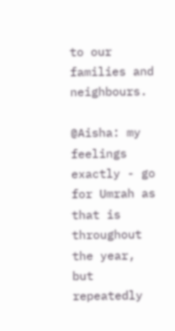to our families and neighbours.

@Aisha: my feelings exactly - go for Umrah as that is throughout the year, but repeatedly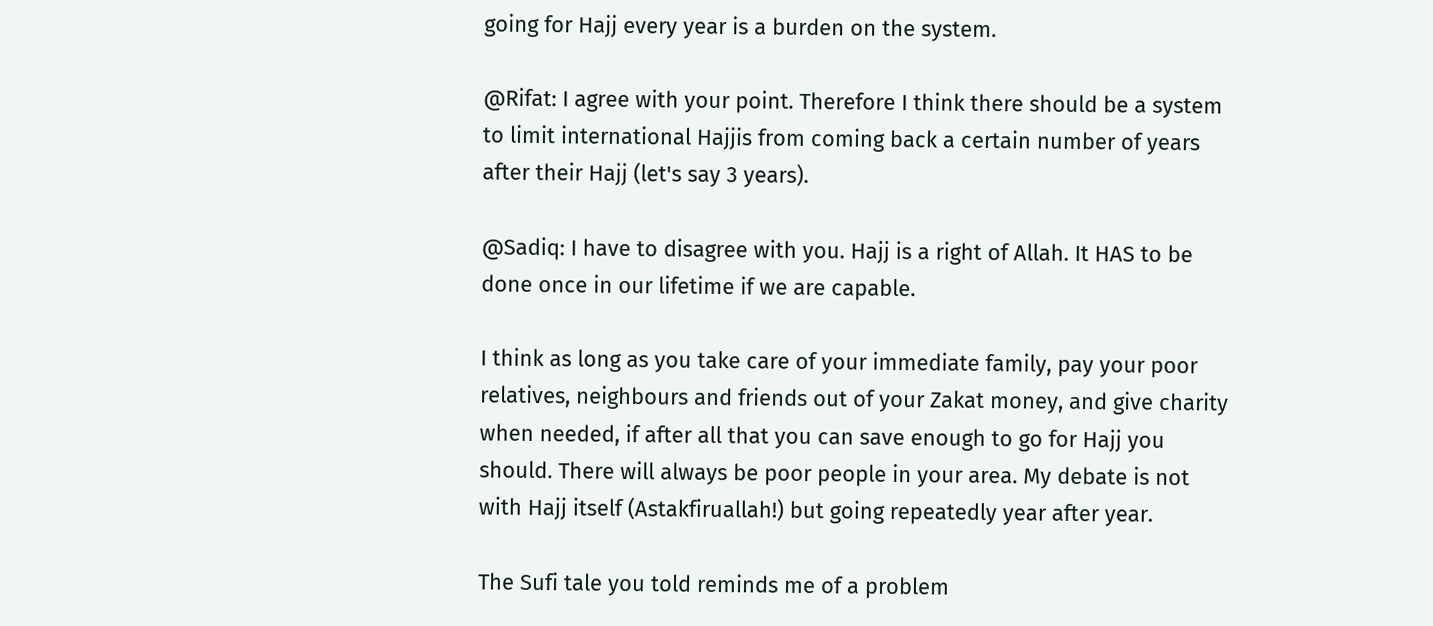going for Hajj every year is a burden on the system.

@Rifat: I agree with your point. Therefore I think there should be a system to limit international Hajjis from coming back a certain number of years after their Hajj (let's say 3 years).

@Sadiq: I have to disagree with you. Hajj is a right of Allah. It HAS to be done once in our lifetime if we are capable.

I think as long as you take care of your immediate family, pay your poor relatives, neighbours and friends out of your Zakat money, and give charity when needed, if after all that you can save enough to go for Hajj you should. There will always be poor people in your area. My debate is not with Hajj itself (Astakfiruallah!) but going repeatedly year after year.

The Sufi tale you told reminds me of a problem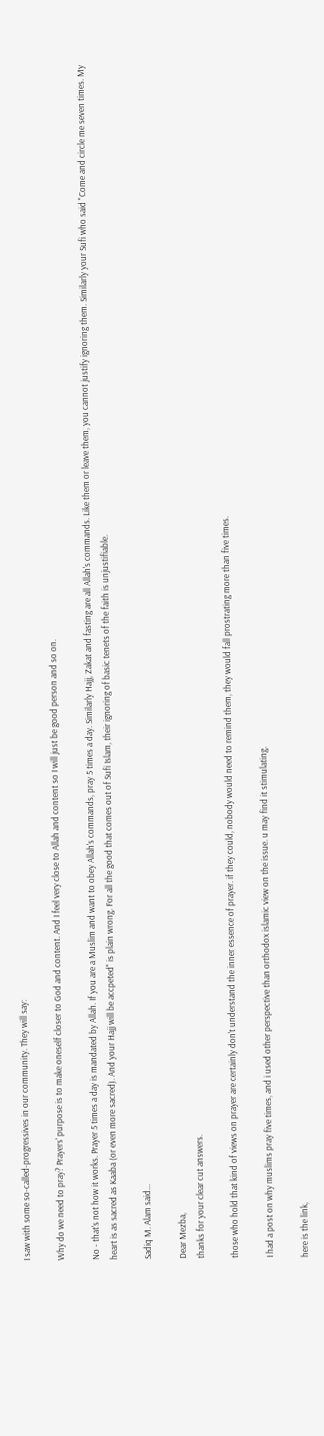I saw with some so-called-progressives in our community. They will say:

Why do we need to pray? Prayers' purpose is to make oneself closer to God and content. And I feel very close to Allah and content so I will just be good person and so on.

No - that's not how it works. Prayer 5 times a day is mandated by Allah. If you are a Muslim and want to obey Allah's commands, pray 5 times a day. Similarly Hajj, Zakat and fasting are all Allah's commands. Like them or leave them, you cannot justify ignoring them. Similarly your Sufi who said "Come and circle me seven times. My heart is as sacred as Kaaba (or even more sacred). And your Hajj will be accpeted" is plain wrong. For all the good that comes out of Sufi Islam, their ignoring of basic tenets of the faith is unjustifiable.

Sadiq M. Alam said...

Dear Mezba,
thanks for your clear cut answers.

those who hold that kind of views on prayer are certainly don't understand the inner essence of prayer. if they could, nobody would need to remind them, they would fall prostrating more than five times.

I had a post on why muslims pray five times, and i used other perspective than orthodox islamic view on the issue. u may find it stimulating.

here is the link,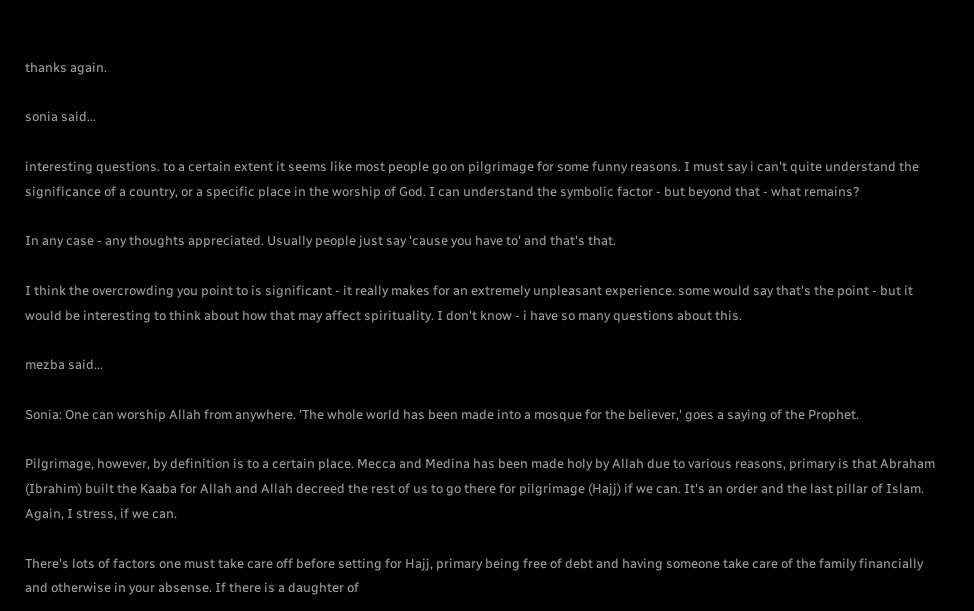thanks again.

sonia said...

interesting questions. to a certain extent it seems like most people go on pilgrimage for some funny reasons. I must say i can't quite understand the significance of a country, or a specific place in the worship of God. I can understand the symbolic factor - but beyond that - what remains?

In any case - any thoughts appreciated. Usually people just say 'cause you have to' and that's that.

I think the overcrowding you point to is significant - it really makes for an extremely unpleasant experience. some would say that's the point - but it would be interesting to think about how that may affect spirituality. I don't know - i have so many questions about this.

mezba said...

Sonia: One can worship Allah from anywhere. 'The whole world has been made into a mosque for the believer,' goes a saying of the Prophet.

Pilgrimage, however, by definition is to a certain place. Mecca and Medina has been made holy by Allah due to various reasons, primary is that Abraham (Ibrahim) built the Kaaba for Allah and Allah decreed the rest of us to go there for pilgrimage (Hajj) if we can. It's an order and the last pillar of Islam. Again, I stress, if we can.

There's lots of factors one must take care off before setting for Hajj, primary being free of debt and having someone take care of the family financially and otherwise in your absense. If there is a daughter of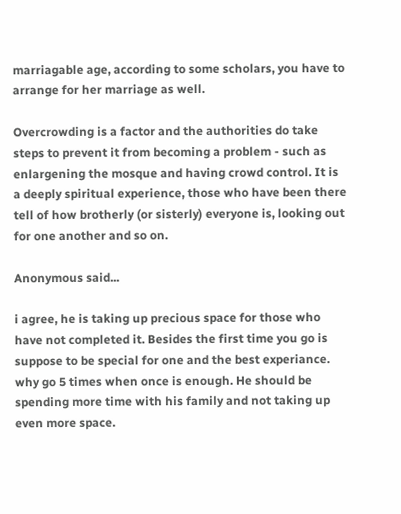marriagable age, according to some scholars, you have to arrange for her marriage as well.

Overcrowding is a factor and the authorities do take steps to prevent it from becoming a problem - such as enlargening the mosque and having crowd control. It is a deeply spiritual experience, those who have been there tell of how brotherly (or sisterly) everyone is, looking out for one another and so on.

Anonymous said...

i agree, he is taking up precious space for those who have not completed it. Besides the first time you go is suppose to be special for one and the best experiance. why go 5 times when once is enough. He should be spending more time with his family and not taking up even more space.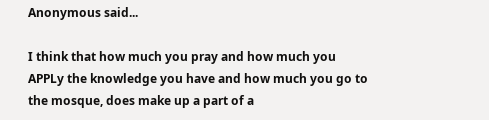Anonymous said...

I think that how much you pray and how much you APPLy the knowledge you have and how much you go to the mosque, does make up a part of a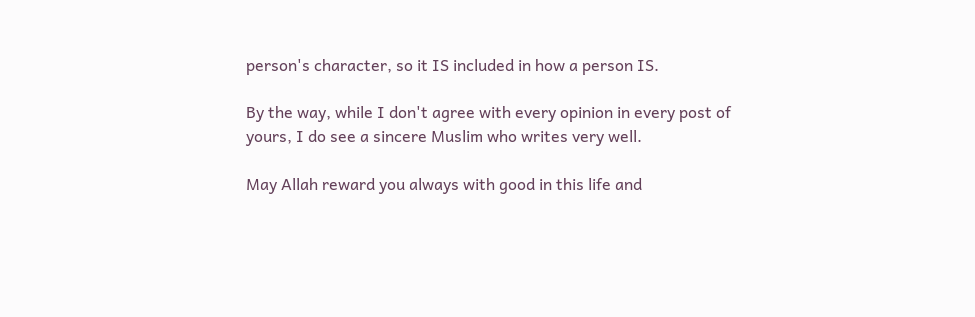person's character, so it IS included in how a person IS.

By the way, while I don't agree with every opinion in every post of yours, I do see a sincere Muslim who writes very well.

May Allah reward you always with good in this life and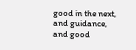good in the next, and guidance, and good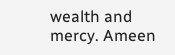wealth and mercy. Ameen